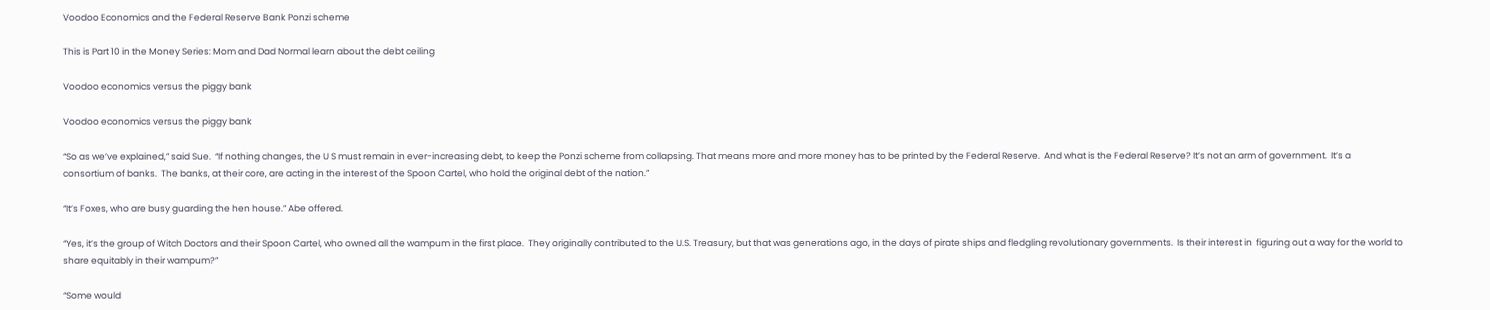Voodoo Economics and the Federal Reserve Bank Ponzi scheme

This is Part 10 in the Money Series: Mom and Dad Normal learn about the debt ceiling

Voodoo economics versus the piggy bank

Voodoo economics versus the piggy bank

“So as we’ve explained,” said Sue.  “If nothing changes, the U S must remain in ever-increasing debt, to keep the Ponzi scheme from collapsing. That means more and more money has to be printed by the Federal Reserve.  And what is the Federal Reserve? It’s not an arm of government.  It’s a consortium of banks.  The banks, at their core, are acting in the interest of the Spoon Cartel, who hold the original debt of the nation.”

“It’s Foxes, who are busy guarding the hen house.” Abe offered.

“Yes, it’s the group of Witch Doctors and their Spoon Cartel, who owned all the wampum in the first place.  They originally contributed to the U.S. Treasury, but that was generations ago, in the days of pirate ships and fledgling revolutionary governments.  Is their interest in  figuring out a way for the world to share equitably in their wampum?”

“Some would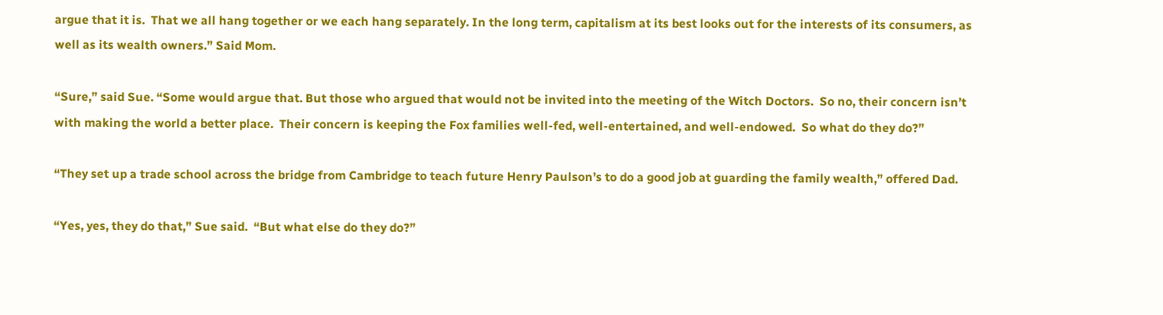argue that it is.  That we all hang together or we each hang separately. In the long term, capitalism at its best looks out for the interests of its consumers, as well as its wealth owners.” Said Mom.

“Sure,” said Sue. “Some would argue that. But those who argued that would not be invited into the meeting of the Witch Doctors.  So no, their concern isn’t with making the world a better place.  Their concern is keeping the Fox families well-fed, well-entertained, and well-endowed.  So what do they do?”

“They set up a trade school across the bridge from Cambridge to teach future Henry Paulson’s to do a good job at guarding the family wealth,” offered Dad.

“Yes, yes, they do that,” Sue said.  “But what else do they do?”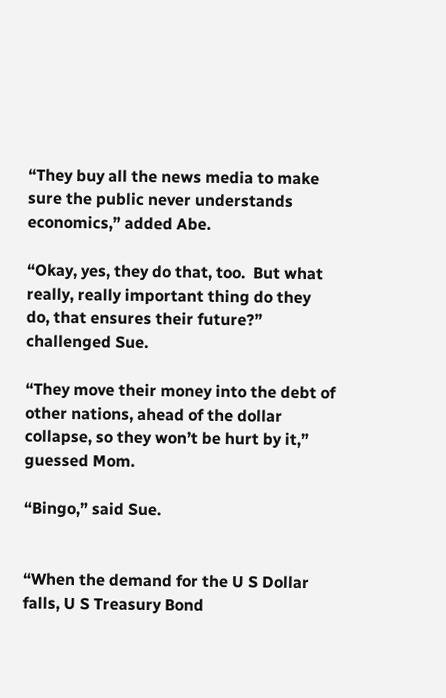“They buy all the news media to make sure the public never understands economics,” added Abe.

“Okay, yes, they do that, too.  But what really, really important thing do they do, that ensures their future?” challenged Sue.

“They move their money into the debt of other nations, ahead of the dollar collapse, so they won’t be hurt by it,” guessed Mom.

“Bingo,” said Sue.


“When the demand for the U S Dollar falls, U S Treasury Bond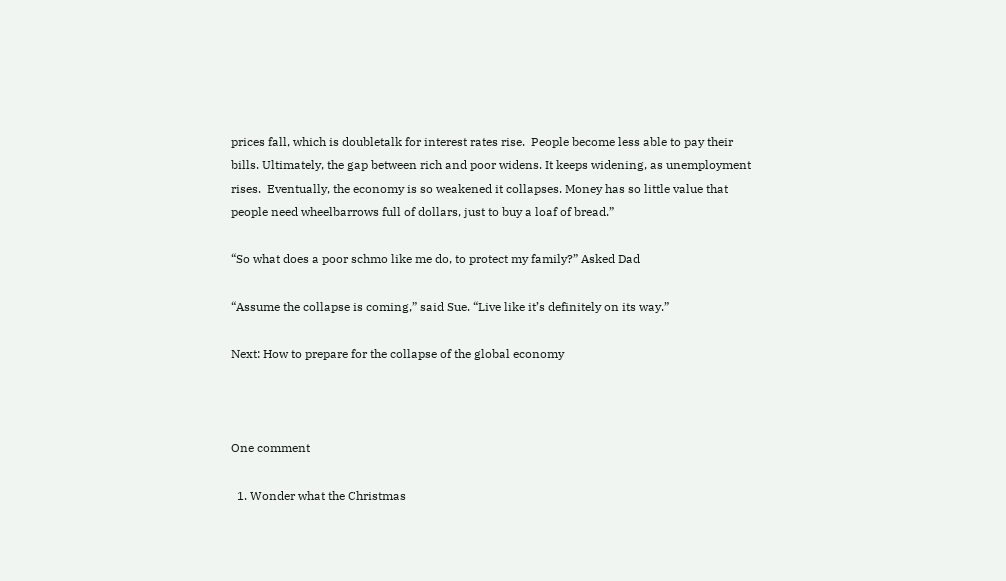prices fall, which is doubletalk for interest rates rise.  People become less able to pay their bills. Ultimately, the gap between rich and poor widens. It keeps widening, as unemployment rises.  Eventually, the economy is so weakened it collapses. Money has so little value that people need wheelbarrows full of dollars, just to buy a loaf of bread.”

“So what does a poor schmo like me do, to protect my family?” Asked Dad

“Assume the collapse is coming,” said Sue. “Live like it’s definitely on its way.”

Next: How to prepare for the collapse of the global economy



One comment

  1. Wonder what the Christmas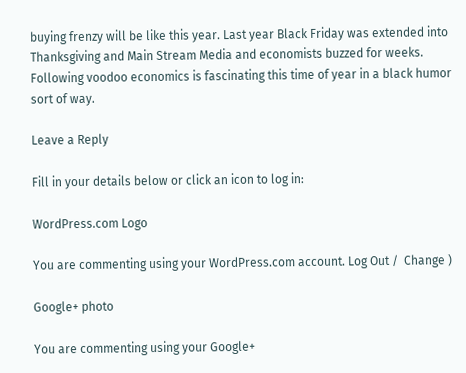buying frenzy will be like this year. Last year Black Friday was extended into Thanksgiving and Main Stream Media and economists buzzed for weeks. Following voodoo economics is fascinating this time of year in a black humor sort of way.

Leave a Reply

Fill in your details below or click an icon to log in:

WordPress.com Logo

You are commenting using your WordPress.com account. Log Out /  Change )

Google+ photo

You are commenting using your Google+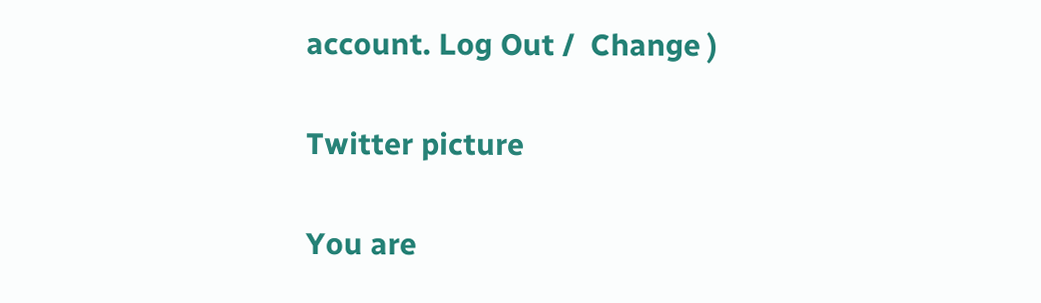account. Log Out /  Change )

Twitter picture

You are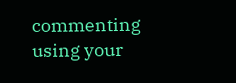commenting using your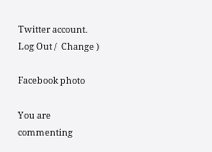Twitter account. Log Out /  Change )

Facebook photo

You are commenting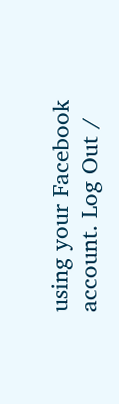using your Facebook account. Log Out /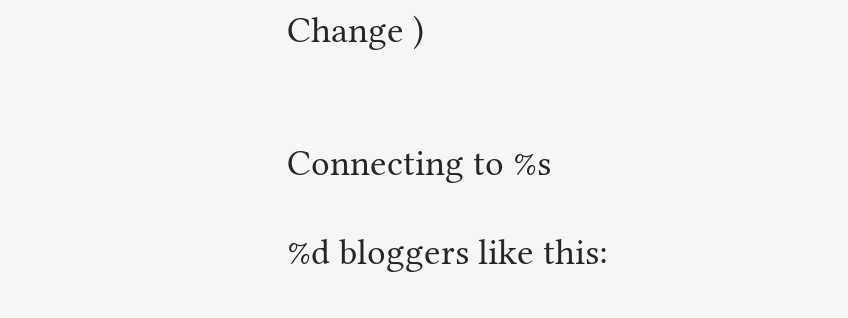Change )


Connecting to %s

%d bloggers like this: